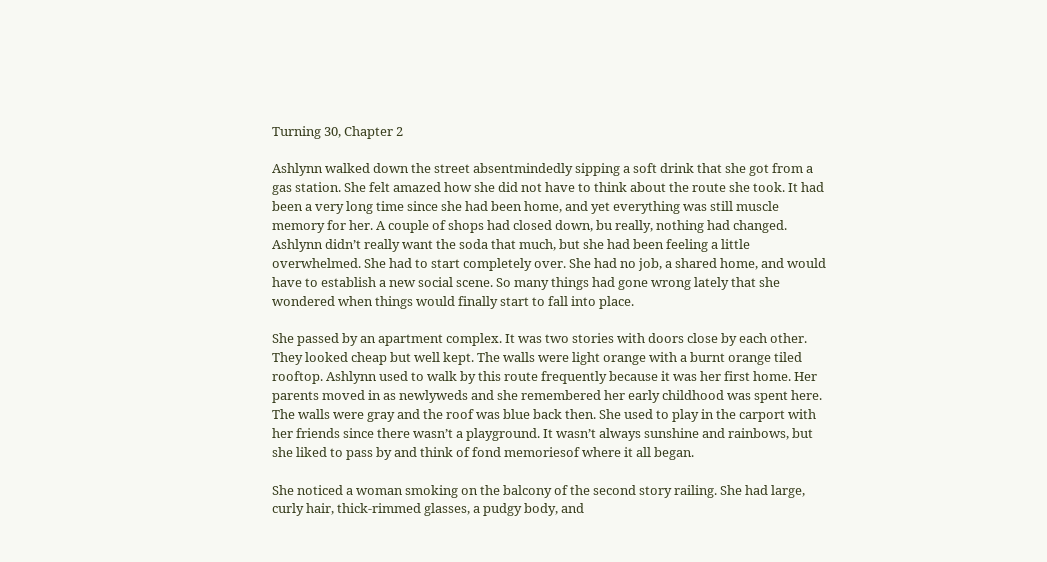Turning 30, Chapter 2

Ashlynn walked down the street absentmindedly sipping a soft drink that she got from a gas station. She felt amazed how she did not have to think about the route she took. It had been a very long time since she had been home, and yet everything was still muscle memory for her. A couple of shops had closed down, bu really, nothing had changed. Ashlynn didn’t really want the soda that much, but she had been feeling a little overwhelmed. She had to start completely over. She had no job, a shared home, and would have to establish a new social scene. So many things had gone wrong lately that she wondered when things would finally start to fall into place.

She passed by an apartment complex. It was two stories with doors close by each other. They looked cheap but well kept. The walls were light orange with a burnt orange tiled rooftop. Ashlynn used to walk by this route frequently because it was her first home. Her parents moved in as newlyweds and she remembered her early childhood was spent here. The walls were gray and the roof was blue back then. She used to play in the carport with her friends since there wasn’t a playground. It wasn’t always sunshine and rainbows, but she liked to pass by and think of fond memoriesof where it all began.

She noticed a woman smoking on the balcony of the second story railing. She had large, curly hair, thick-rimmed glasses, a pudgy body, and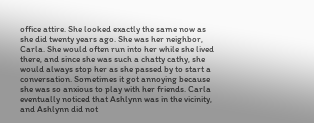office attire. She looked exactly the same now as she did twenty years ago. She was her neighbor, Carla. She would often run into her while she lived there, and since she was such a chatty cathy, she would always stop her as she passed by to start a conversation. Sometimes it got annoying because she was so anxious to play with her friends. Carla eventually noticed that Ashlynn was in the vicinity, and Ashlynn did not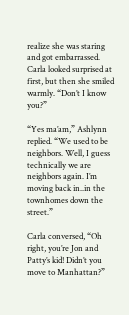realize she was staring and got embarrassed. Carla looked surprised at first, but then she smiled warmly. “Don’t I know you?”

“Yes ma’am,” Ashlynn replied. “We used to be neighbors. Well, I guess technically we are neighbors again. I’m moving back in..in the townhomes down the street.”

Carla conversed, “Oh right, you’re Jon and Patty’s kid! Didn’t you move to Manhattan?”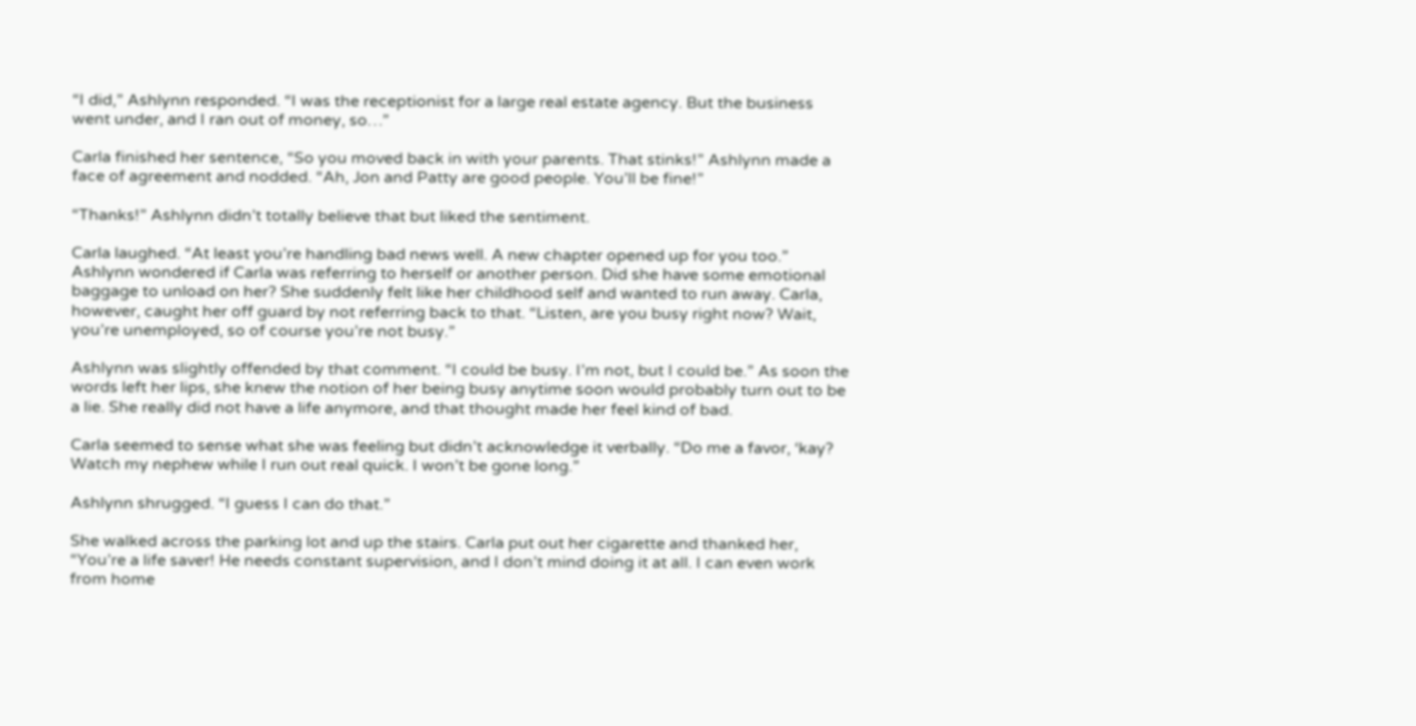“I did,” Ashlynn responded. “I was the receptionist for a large real estate agency. But the business went under, and I ran out of money, so…”

Carla finished her sentence, “So you moved back in with your parents. That stinks!” Ashlynn made a face of agreement and nodded. “Ah, Jon and Patty are good people. You’ll be fine!”

“Thanks!” Ashlynn didn’t totally believe that but liked the sentiment.

Carla laughed. “At least you’re handling bad news well. A new chapter opened up for you too.” Ashlynn wondered if Carla was referring to herself or another person. Did she have some emotional baggage to unload on her? She suddenly felt like her childhood self and wanted to run away. Carla, however, caught her off guard by not referring back to that. “Listen, are you busy right now? Wait, you’re unemployed, so of course you’re not busy.”

Ashlynn was slightly offended by that comment. “I could be busy. I’m not, but I could be.” As soon the words left her lips, she knew the notion of her being busy anytime soon would probably turn out to be a lie. She really did not have a life anymore, and that thought made her feel kind of bad.

Carla seemed to sense what she was feeling but didn’t acknowledge it verbally. “Do me a favor, ‘kay? Watch my nephew while I run out real quick. I won’t be gone long.”

Ashlynn shrugged. “I guess I can do that.”

She walked across the parking lot and up the stairs. Carla put out her cigarette and thanked her, “You’re a life saver! He needs constant supervision, and I don’t mind doing it at all. I can even work from home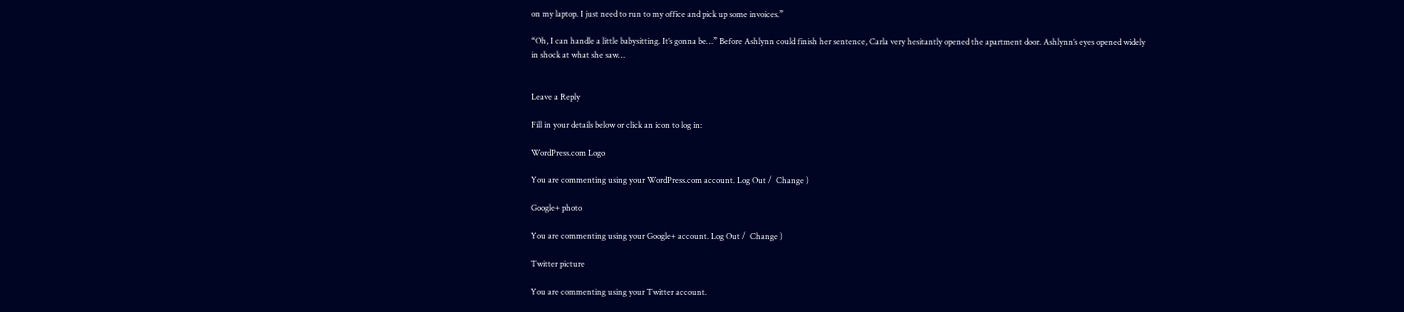on my laptop. I just need to run to my office and pick up some invoices.”

“Oh, I can handle a little babysitting. It’s gonna be…” Before Ashlynn could finish her sentence, Carla very hesitantly opened the apartment door. Ashlynn’s eyes opened widely in shock at what she saw…


Leave a Reply

Fill in your details below or click an icon to log in:

WordPress.com Logo

You are commenting using your WordPress.com account. Log Out /  Change )

Google+ photo

You are commenting using your Google+ account. Log Out /  Change )

Twitter picture

You are commenting using your Twitter account.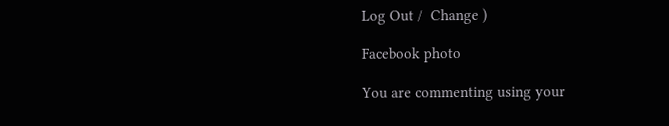Log Out /  Change )

Facebook photo

You are commenting using your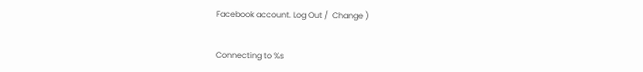Facebook account. Log Out /  Change )


Connecting to %s